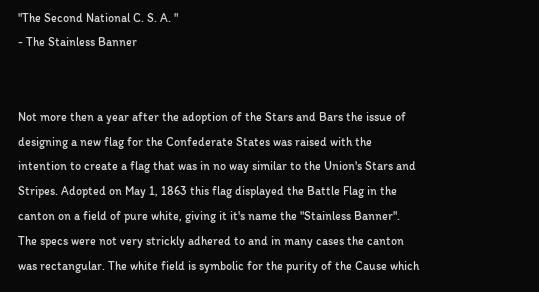"The Second National C. S. A. "
- The Stainless Banner


Not more then a year after the adoption of the Stars and Bars the issue of designing a new flag for the Confederate States was raised with the intention to create a flag that was in no way similar to the Union's Stars and Stripes. Adopted on May 1, 1863 this flag displayed the Battle Flag in the canton on a field of pure white, giving it it's name the "Stainless Banner". The specs were not very strickly adhered to and in many cases the canton was rectangular. The white field is symbolic for the purity of the Cause which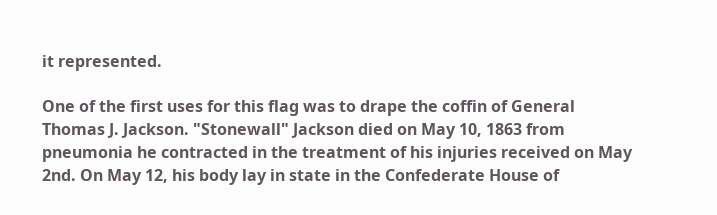it represented.

One of the first uses for this flag was to drape the coffin of General Thomas J. Jackson. "Stonewall" Jackson died on May 10, 1863 from pneumonia he contracted in the treatment of his injuries received on May 2nd. On May 12, his body lay in state in the Confederate House of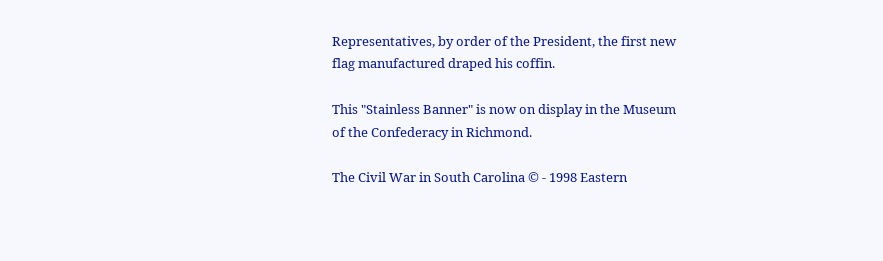Representatives, by order of the President, the first new flag manufactured draped his coffin.

This "Stainless Banner" is now on display in the Museum of the Confederacy in Richmond.

The Civil War in South Carolina © - 1998 Eastern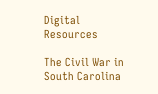Digital Resources

The Civil War in South Carolina